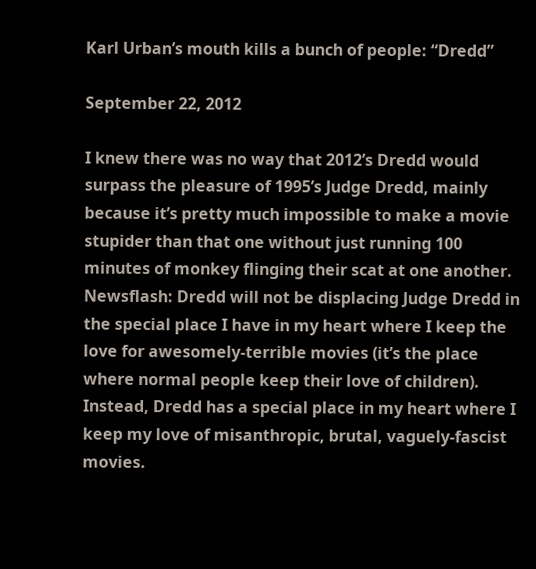Karl Urban’s mouth kills a bunch of people: “Dredd”

September 22, 2012

I knew there was no way that 2012’s Dredd would surpass the pleasure of 1995’s Judge Dredd, mainly because it’s pretty much impossible to make a movie stupider than that one without just running 100 minutes of monkey flinging their scat at one another. Newsflash: Dredd will not be displacing Judge Dredd in the special place I have in my heart where I keep the love for awesomely-terrible movies (it’s the place where normal people keep their love of children). Instead, Dredd has a special place in my heart where I keep my love of misanthropic, brutal, vaguely-fascist movies.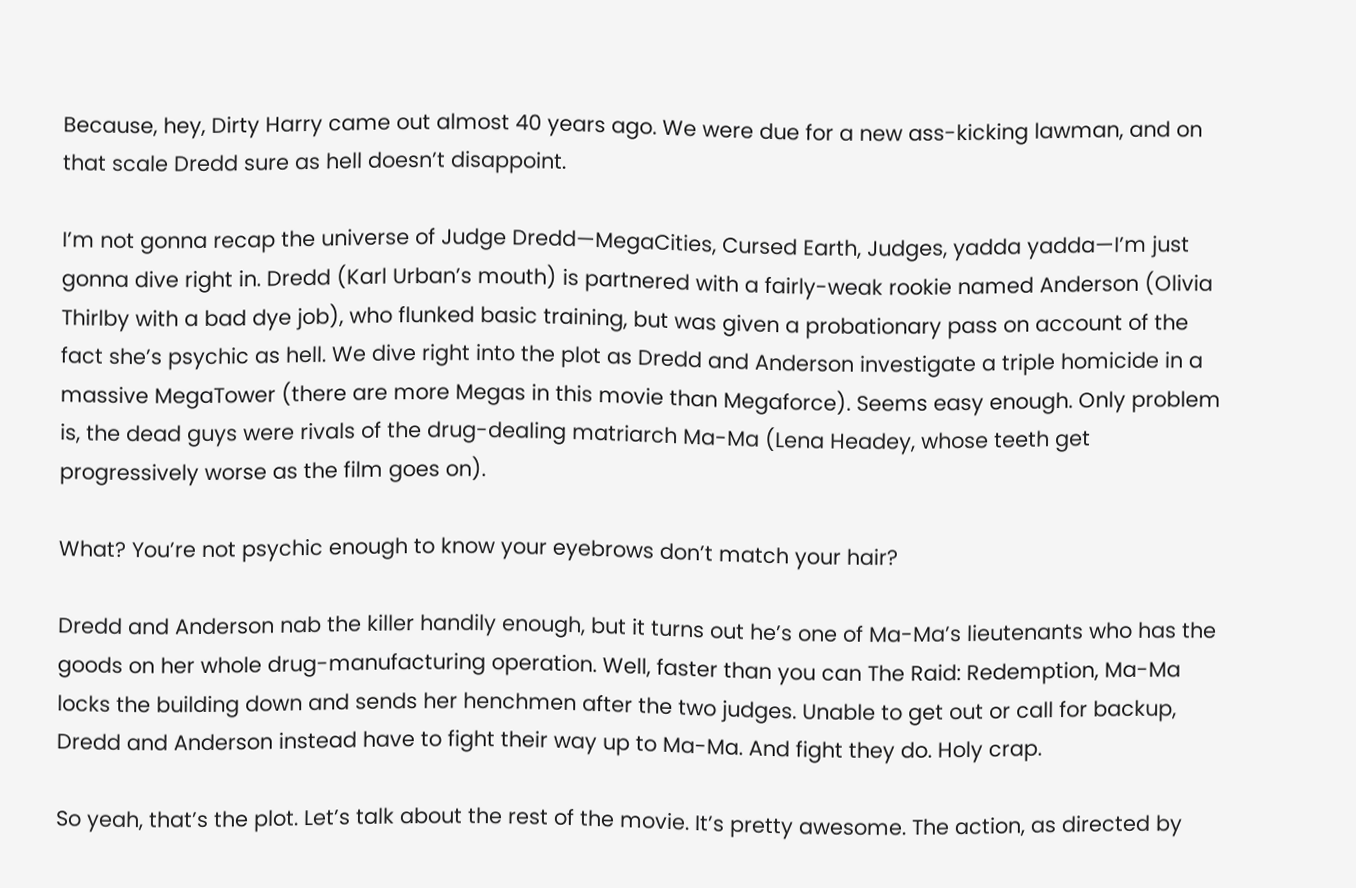Because, hey, Dirty Harry came out almost 40 years ago. We were due for a new ass-kicking lawman, and on that scale Dredd sure as hell doesn’t disappoint.

I’m not gonna recap the universe of Judge Dredd—MegaCities, Cursed Earth, Judges, yadda yadda—I’m just gonna dive right in. Dredd (Karl Urban’s mouth) is partnered with a fairly-weak rookie named Anderson (Olivia Thirlby with a bad dye job), who flunked basic training, but was given a probationary pass on account of the fact she’s psychic as hell. We dive right into the plot as Dredd and Anderson investigate a triple homicide in a massive MegaTower (there are more Megas in this movie than Megaforce). Seems easy enough. Only problem is, the dead guys were rivals of the drug-dealing matriarch Ma-Ma (Lena Headey, whose teeth get progressively worse as the film goes on).

What? You’re not psychic enough to know your eyebrows don’t match your hair?

Dredd and Anderson nab the killer handily enough, but it turns out he’s one of Ma-Ma’s lieutenants who has the goods on her whole drug-manufacturing operation. Well, faster than you can The Raid: Redemption, Ma-Ma locks the building down and sends her henchmen after the two judges. Unable to get out or call for backup, Dredd and Anderson instead have to fight their way up to Ma-Ma. And fight they do. Holy crap.

So yeah, that’s the plot. Let’s talk about the rest of the movie. It’s pretty awesome. The action, as directed by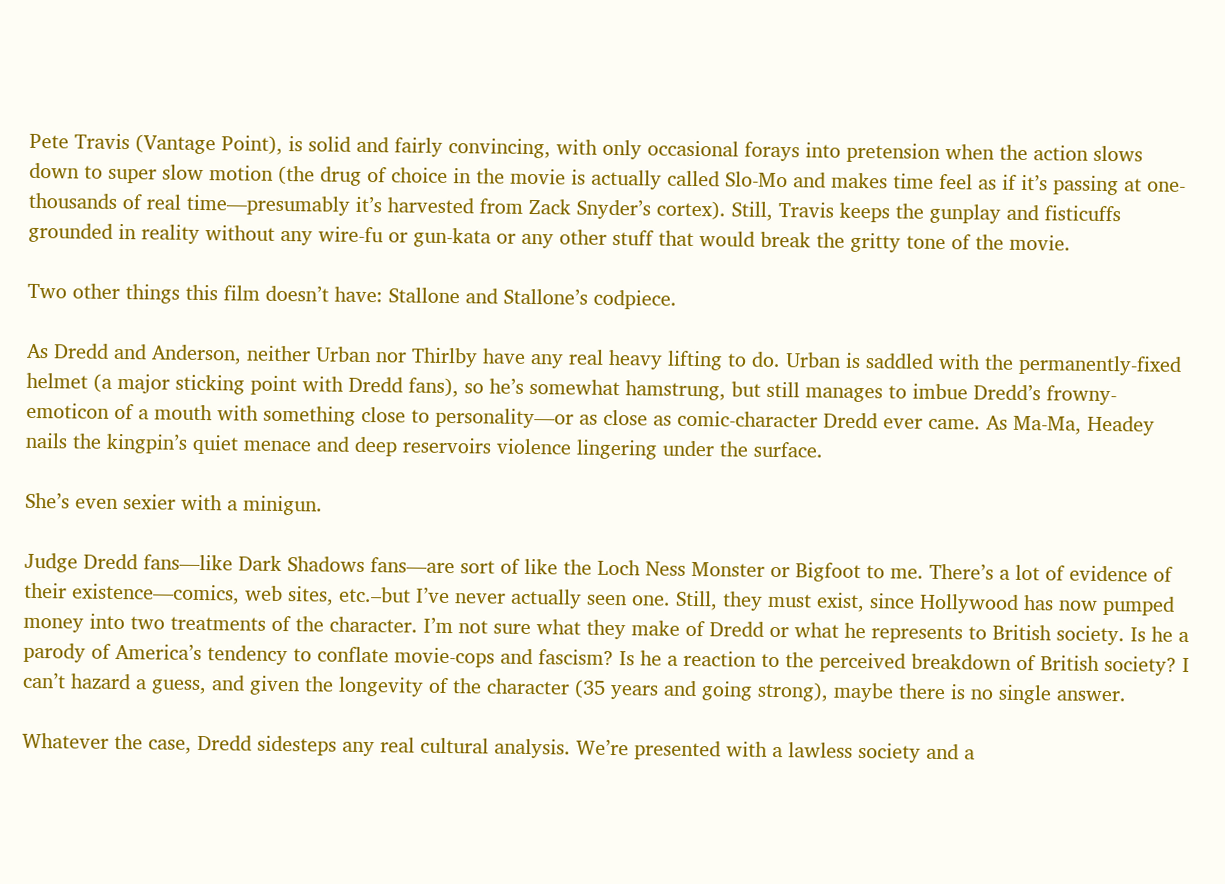Pete Travis (Vantage Point), is solid and fairly convincing, with only occasional forays into pretension when the action slows down to super slow motion (the drug of choice in the movie is actually called Slo-Mo and makes time feel as if it’s passing at one-thousands of real time—presumably it’s harvested from Zack Snyder’s cortex). Still, Travis keeps the gunplay and fisticuffs grounded in reality without any wire-fu or gun-kata or any other stuff that would break the gritty tone of the movie.

Two other things this film doesn’t have: Stallone and Stallone’s codpiece.

As Dredd and Anderson, neither Urban nor Thirlby have any real heavy lifting to do. Urban is saddled with the permanently-fixed helmet (a major sticking point with Dredd fans), so he’s somewhat hamstrung, but still manages to imbue Dredd’s frowny-emoticon of a mouth with something close to personality—or as close as comic-character Dredd ever came. As Ma-Ma, Headey nails the kingpin’s quiet menace and deep reservoirs violence lingering under the surface.

She’s even sexier with a minigun.

Judge Dredd fans—like Dark Shadows fans—are sort of like the Loch Ness Monster or Bigfoot to me. There’s a lot of evidence of their existence—comics, web sites, etc.–but I’ve never actually seen one. Still, they must exist, since Hollywood has now pumped money into two treatments of the character. I’m not sure what they make of Dredd or what he represents to British society. Is he a parody of America’s tendency to conflate movie-cops and fascism? Is he a reaction to the perceived breakdown of British society? I can’t hazard a guess, and given the longevity of the character (35 years and going strong), maybe there is no single answer.

Whatever the case, Dredd sidesteps any real cultural analysis. We’re presented with a lawless society and a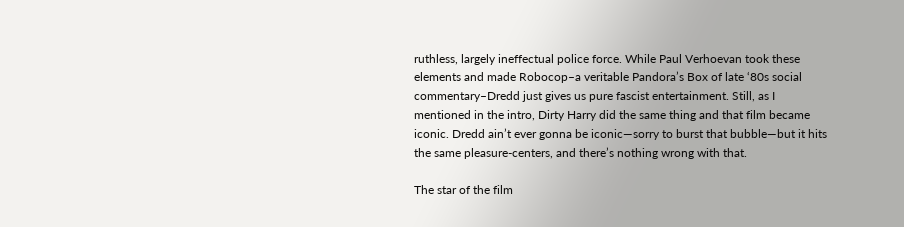ruthless, largely ineffectual police force. While Paul Verhoevan took these elements and made Robocop–a veritable Pandora’s Box of late ‘80s social commentary–Dredd just gives us pure fascist entertainment. Still, as I mentioned in the intro, Dirty Harry did the same thing and that film became iconic. Dredd ain’t ever gonna be iconic—sorry to burst that bubble—but it hits the same pleasure-centers, and there’s nothing wrong with that.

The star of the film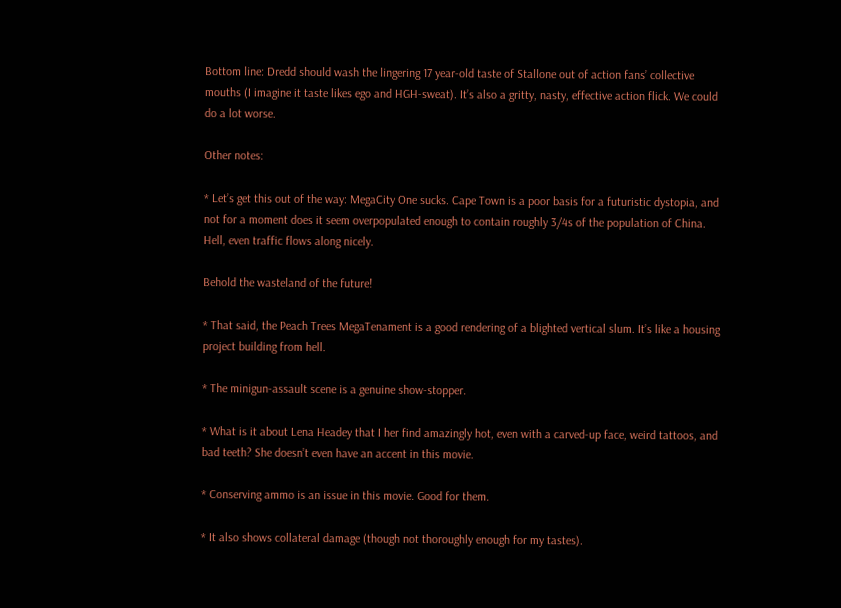Bottom line: Dredd should wash the lingering 17 year-old taste of Stallone out of action fans’ collective mouths (I imagine it taste likes ego and HGH-sweat). It’s also a gritty, nasty, effective action flick. We could do a lot worse.

Other notes:

* Let’s get this out of the way: MegaCity One sucks. Cape Town is a poor basis for a futuristic dystopia, and not for a moment does it seem overpopulated enough to contain roughly 3/4s of the population of China. Hell, even traffic flows along nicely.

Behold the wasteland of the future!

* That said, the Peach Trees MegaTenament is a good rendering of a blighted vertical slum. It’s like a housing project building from hell.

* The minigun-assault scene is a genuine show-stopper.

* What is it about Lena Headey that I her find amazingly hot, even with a carved-up face, weird tattoos, and bad teeth? She doesn’t even have an accent in this movie.

* Conserving ammo is an issue in this movie. Good for them.

* It also shows collateral damage (though not thoroughly enough for my tastes).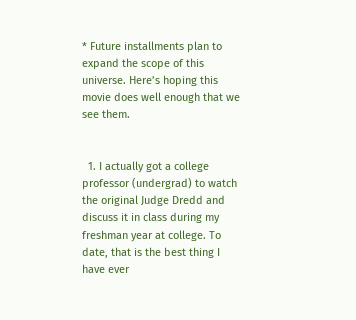* Future installments plan to expand the scope of this universe. Here’s hoping this movie does well enough that we see them.


  1. I actually got a college professor (undergrad) to watch the original Judge Dredd and discuss it in class during my freshman year at college. To date, that is the best thing I have ever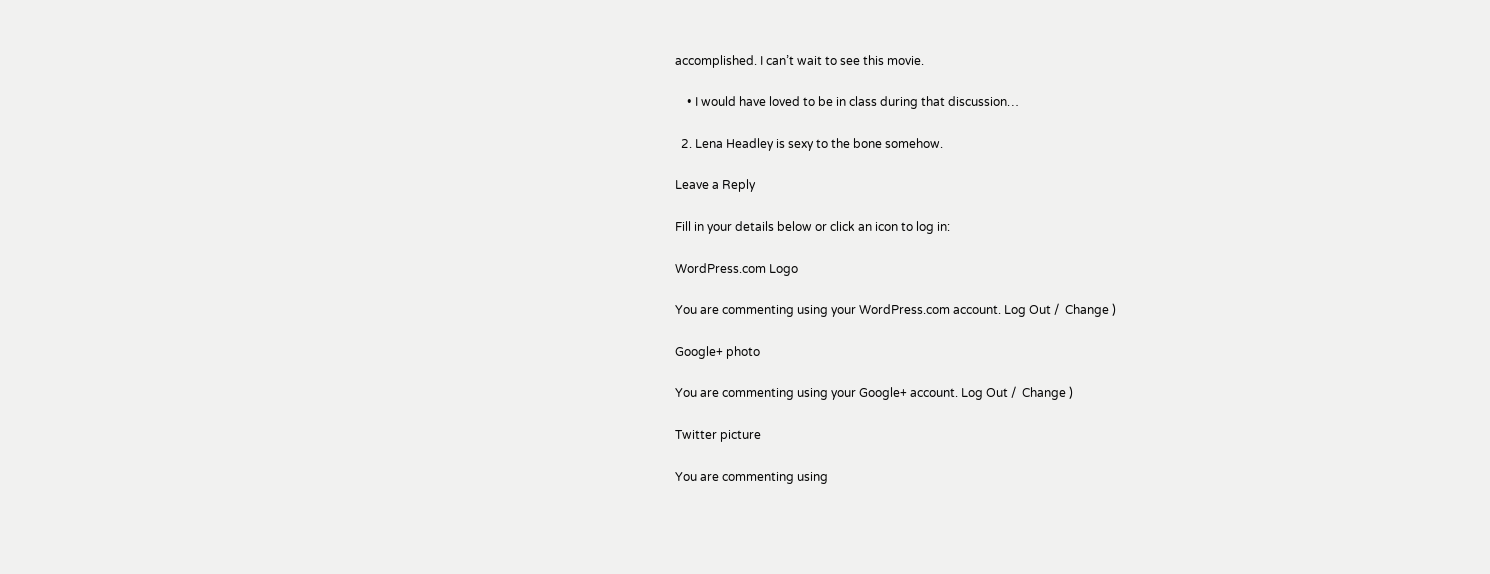accomplished. I can’t wait to see this movie.

    • I would have loved to be in class during that discussion…

  2. Lena Headley is sexy to the bone somehow.

Leave a Reply

Fill in your details below or click an icon to log in:

WordPress.com Logo

You are commenting using your WordPress.com account. Log Out /  Change )

Google+ photo

You are commenting using your Google+ account. Log Out /  Change )

Twitter picture

You are commenting using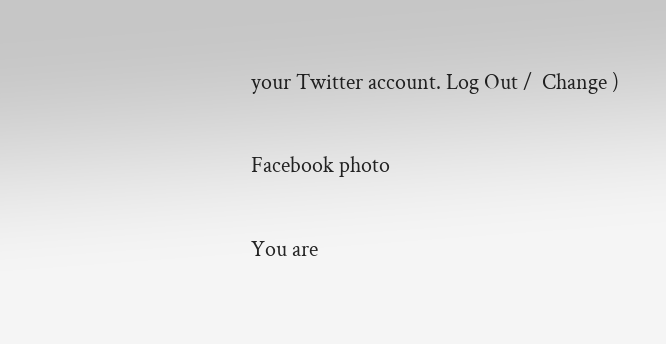your Twitter account. Log Out /  Change )

Facebook photo

You are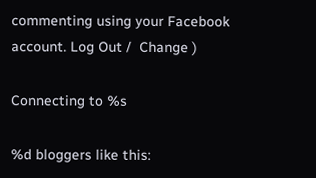commenting using your Facebook account. Log Out /  Change )

Connecting to %s

%d bloggers like this: